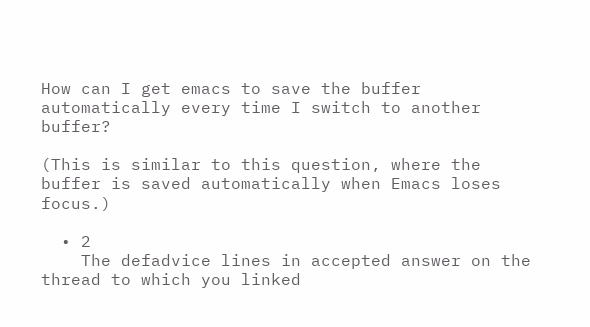How can I get emacs to save the buffer automatically every time I switch to another buffer?

(This is similar to this question, where the buffer is saved automatically when Emacs loses focus.)

  • 2
    The defadvice lines in accepted answer on the thread to which you linked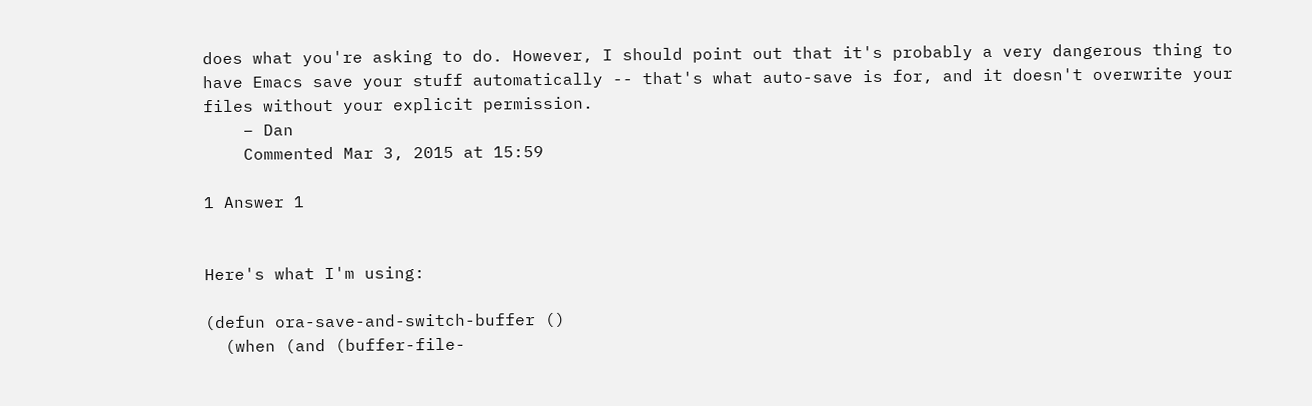does what you're asking to do. However, I should point out that it's probably a very dangerous thing to have Emacs save your stuff automatically -- that's what auto-save is for, and it doesn't overwrite your files without your explicit permission.
    – Dan
    Commented Mar 3, 2015 at 15:59

1 Answer 1


Here's what I'm using:

(defun ora-save-and-switch-buffer ()
  (when (and (buffer-file-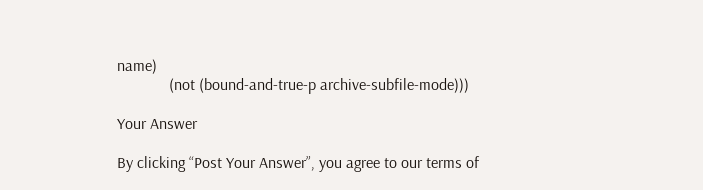name)
             (not (bound-and-true-p archive-subfile-mode)))

Your Answer

By clicking “Post Your Answer”, you agree to our terms of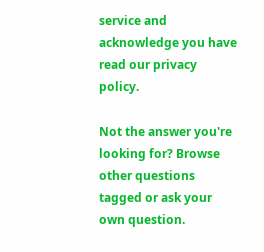service and acknowledge you have read our privacy policy.

Not the answer you're looking for? Browse other questions tagged or ask your own question.